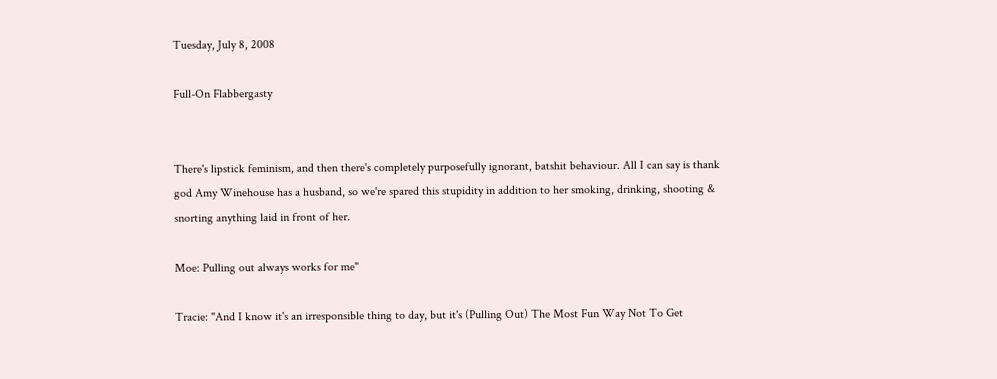Tuesday, July 8, 2008

Full-On Flabbergasty


There's lipstick feminism, and then there's completely purposefully ignorant, batshit behaviour. All I can say is thank god Amy Winehouse has a husband, so we're spared this stupidity in addition to her smoking, drinking, shooting & snorting anything laid in front of her.

Moe: Pulling out always works for me"

Tracie: "And I know it's an irresponsible thing to day, but it's (Pulling Out) The Most Fun Way Not To Get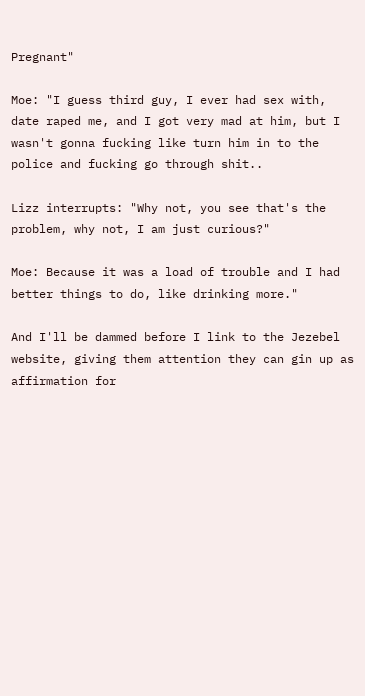Pregnant"

Moe: "I guess third guy, I ever had sex with, date raped me, and I got very mad at him, but I wasn't gonna fucking like turn him in to the police and fucking go through shit..

Lizz interrupts: "Why not, you see that's the problem, why not, I am just curious?"

Moe: Because it was a load of trouble and I had better things to do, like drinking more."

And I'll be dammed before I link to the Jezebel website, giving them attention they can gin up as affirmation for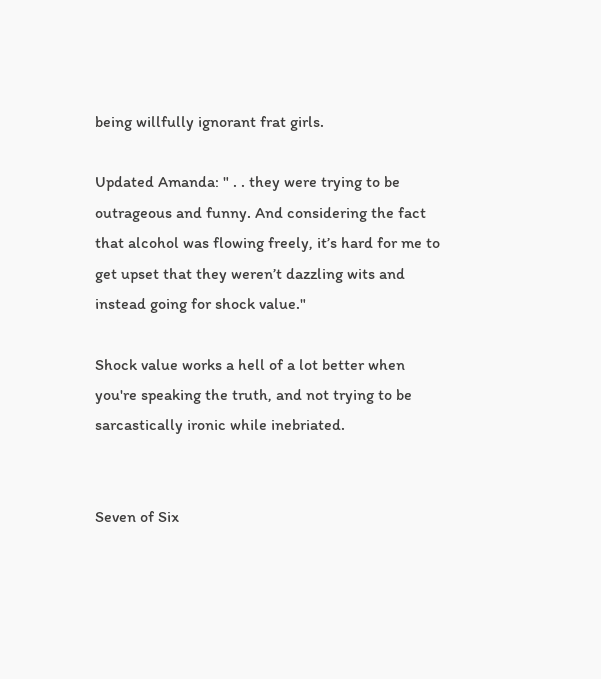being willfully ignorant frat girls.

Updated Amanda: " . . they were trying to be outrageous and funny. And considering the fact that alcohol was flowing freely, it’s hard for me to get upset that they weren’t dazzling wits and instead going for shock value."

Shock value works a hell of a lot better when you're speaking the truth, and not trying to be sarcastically ironic while inebriated.


Seven of Six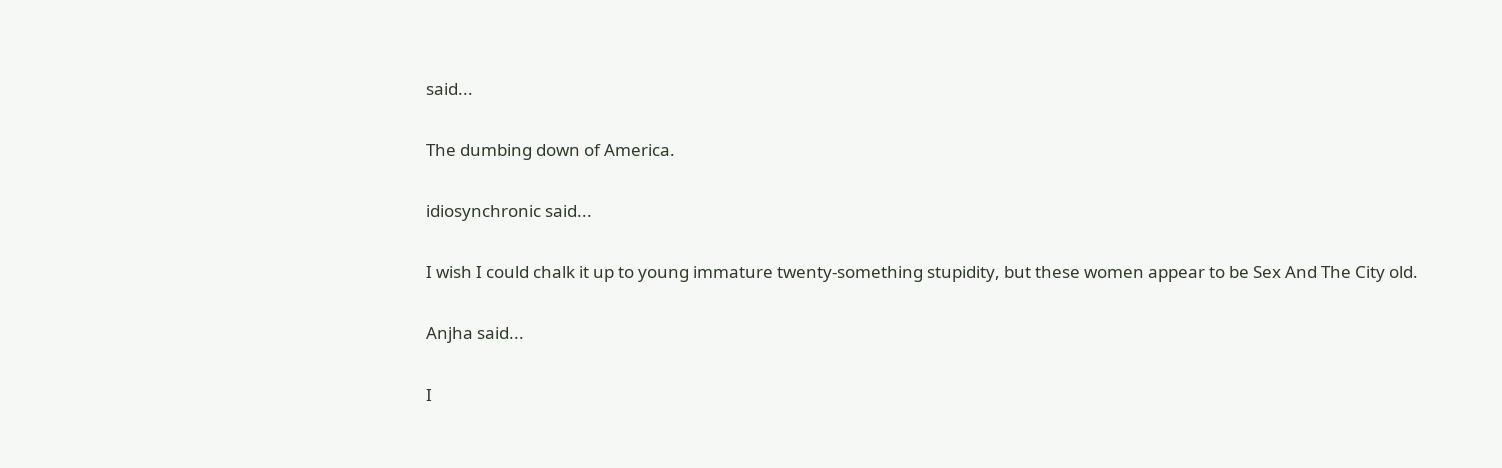said...

The dumbing down of America.

idiosynchronic said...

I wish I could chalk it up to young immature twenty-something stupidity, but these women appear to be Sex And The City old.

Anjha said...

I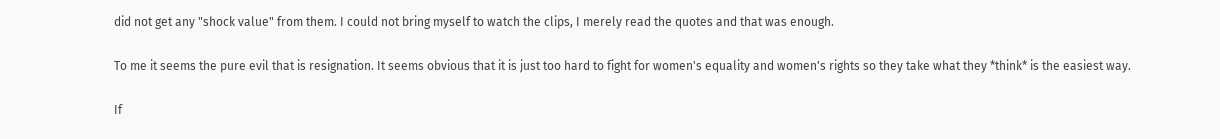did not get any "shock value" from them. I could not bring myself to watch the clips, I merely read the quotes and that was enough.

To me it seems the pure evil that is resignation. It seems obvious that it is just too hard to fight for women's equality and women's rights so they take what they *think* is the easiest way.

If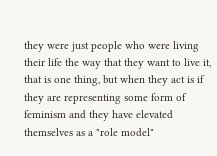they were just people who were living their life the way that they want to live it, that is one thing, but when they act is if they are representing some form of feminism and they have elevated themselves as a "role model"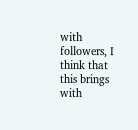with followers, I think that this brings with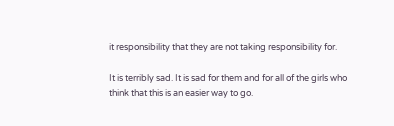it responsibility that they are not taking responsibility for.

It is terribly sad. It is sad for them and for all of the girls who think that this is an easier way to go.